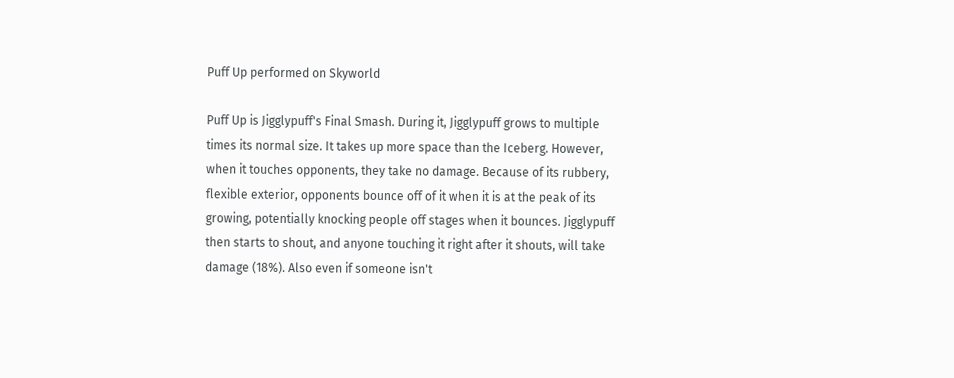Puff Up performed on Skyworld

Puff Up is Jigglypuff's Final Smash. During it, Jigglypuff grows to multiple times its normal size. It takes up more space than the Iceberg. However, when it touches opponents, they take no damage. Because of its rubbery, flexible exterior, opponents bounce off of it when it is at the peak of its growing, potentially knocking people off stages when it bounces. Jigglypuff then starts to shout, and anyone touching it right after it shouts, will take damage (18%). Also even if someone isn't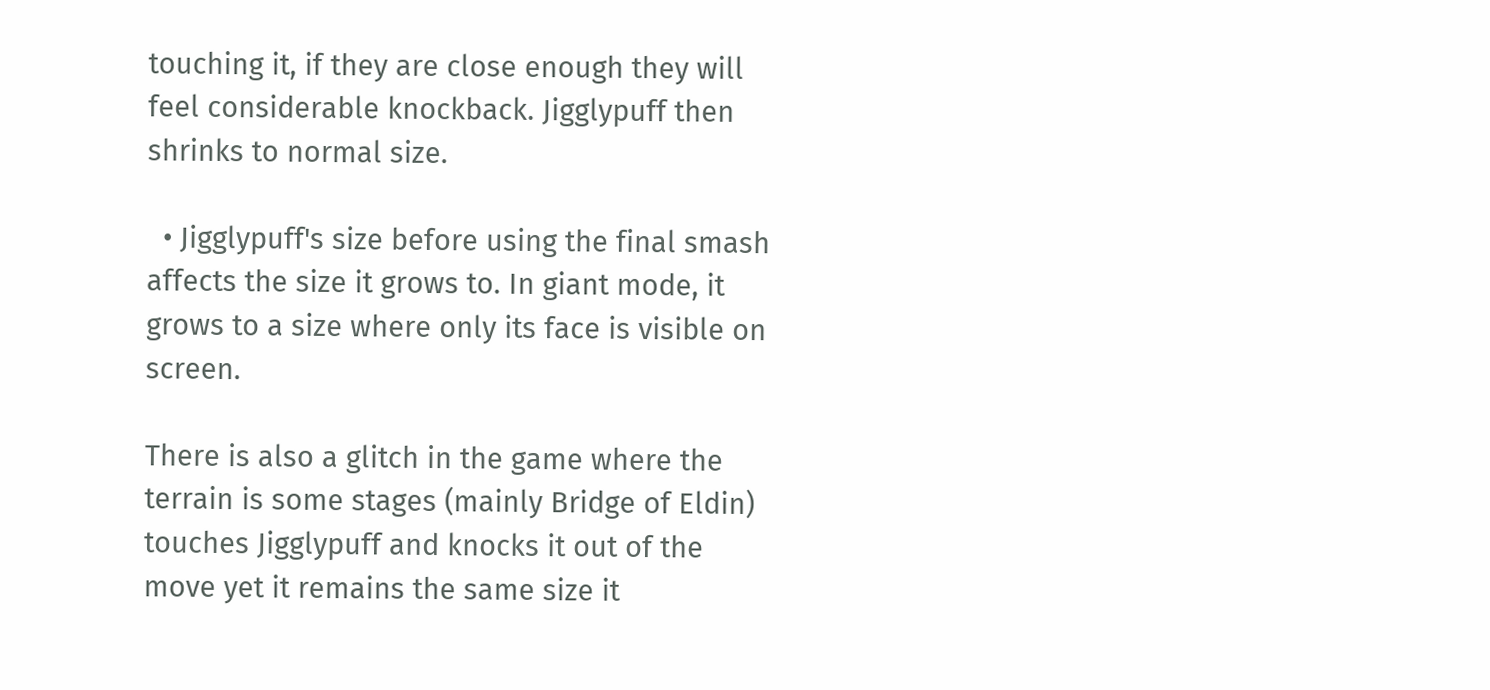touching it, if they are close enough they will feel considerable knockback. Jigglypuff then shrinks to normal size.

  • Jigglypuff's size before using the final smash affects the size it grows to. In giant mode, it grows to a size where only its face is visible on screen.

There is also a glitch in the game where the terrain is some stages (mainly Bridge of Eldin) touches Jigglypuff and knocks it out of the move yet it remains the same size it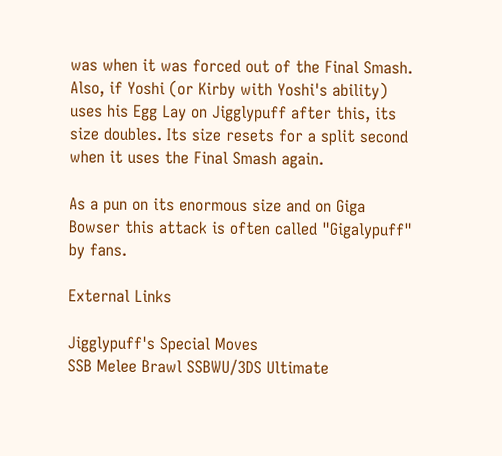was when it was forced out of the Final Smash. Also, if Yoshi (or Kirby with Yoshi's ability) uses his Egg Lay on Jigglypuff after this, its size doubles. Its size resets for a split second when it uses the Final Smash again.

As a pun on its enormous size and on Giga Bowser this attack is often called "Gigalypuff" by fans.

External Links

Jigglypuff's Special Moves
SSB Melee Brawl SSBWU/3DS Ultimate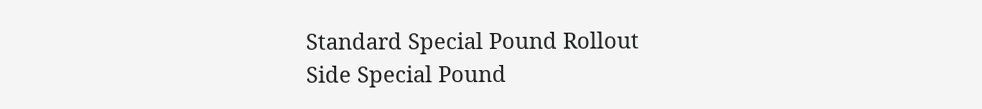Standard Special Pound Rollout
Side Special Pound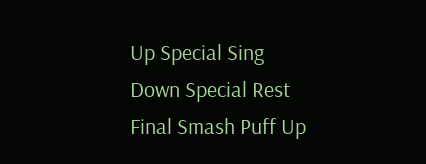Up Special Sing
Down Special Rest
Final Smash Puff Up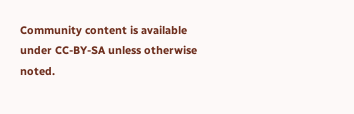Community content is available under CC-BY-SA unless otherwise noted.